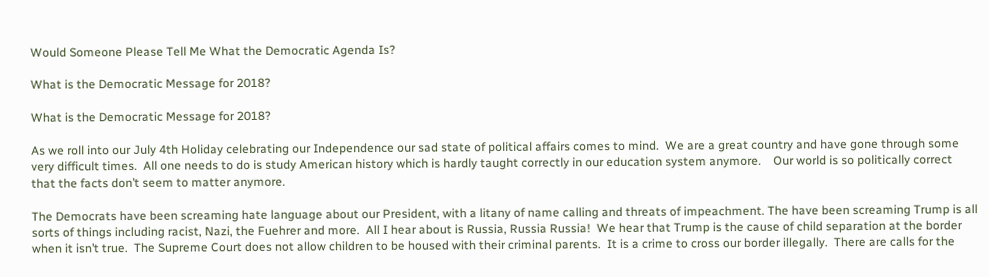Would Someone Please Tell Me What the Democratic Agenda Is?

What is the Democratic Message for 2018?

What is the Democratic Message for 2018?

As we roll into our July 4th Holiday celebrating our Independence our sad state of political affairs comes to mind.  We are a great country and have gone through some very difficult times.  All one needs to do is study American history which is hardly taught correctly in our education system anymore.    Our world is so politically correct that the facts don’t seem to matter anymore.

The Democrats have been screaming hate language about our President, with a litany of name calling and threats of impeachment. The have been screaming Trump is all sorts of things including racist, Nazi, the Fuehrer and more.  All I hear about is Russia, Russia Russia!  We hear that Trump is the cause of child separation at the border when it isn’t true.  The Supreme Court does not allow children to be housed with their criminal parents.  It is a crime to cross our border illegally.  There are calls for the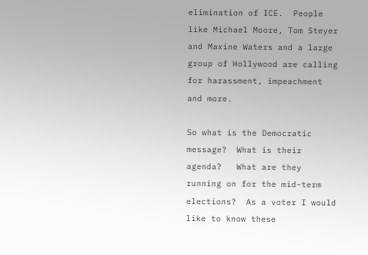elimination of ICE.  People like Michael Moore, Tom Steyer and Maxine Waters and a large group of Hollywood are calling for harassment, impeachment and more.

So what is the Democratic message?  What is their agenda?   What are they running on for the mid-term elections?  As a voter I would like to know these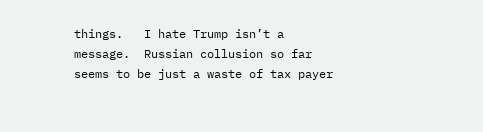things.   I hate Trump isn’t a message.  Russian collusion so far seems to be just a waste of tax payer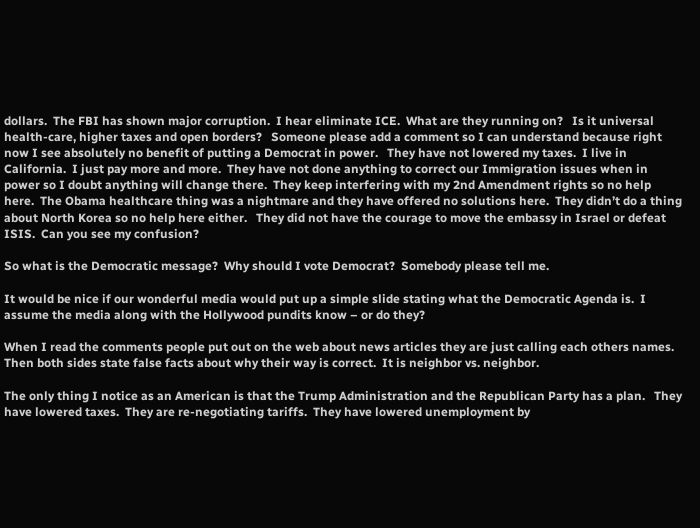dollars.  The FBI has shown major corruption.  I hear eliminate ICE.  What are they running on?   Is it universal health-care, higher taxes and open borders?   Someone please add a comment so I can understand because right now I see absolutely no benefit of putting a Democrat in power.   They have not lowered my taxes.  I live in California.  I just pay more and more.  They have not done anything to correct our Immigration issues when in power so I doubt anything will change there.  They keep interfering with my 2nd Amendment rights so no help here.  The Obama healthcare thing was a nightmare and they have offered no solutions here.  They didn’t do a thing about North Korea so no help here either.   They did not have the courage to move the embassy in Israel or defeat ISIS.  Can you see my confusion?

So what is the Democratic message?  Why should I vote Democrat?  Somebody please tell me.

It would be nice if our wonderful media would put up a simple slide stating what the Democratic Agenda is.  I assume the media along with the Hollywood pundits know – or do they?

When I read the comments people put out on the web about news articles they are just calling each others names.  Then both sides state false facts about why their way is correct.  It is neighbor vs. neighbor.

The only thing I notice as an American is that the Trump Administration and the Republican Party has a plan.   They have lowered taxes.  They are re-negotiating tariffs.  They have lowered unemployment by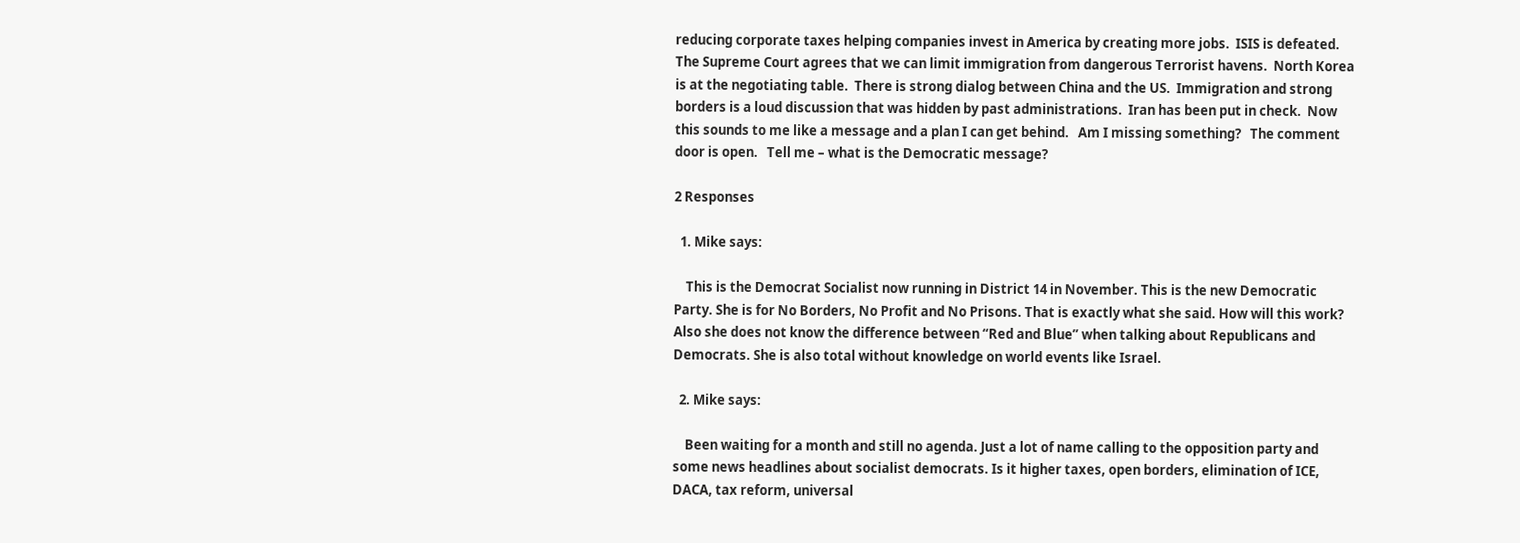reducing corporate taxes helping companies invest in America by creating more jobs.  ISIS is defeated.  The Supreme Court agrees that we can limit immigration from dangerous Terrorist havens.  North Korea is at the negotiating table.  There is strong dialog between China and the US.  Immigration and strong borders is a loud discussion that was hidden by past administrations.  Iran has been put in check.  Now this sounds to me like a message and a plan I can get behind.   Am I missing something?   The comment door is open.   Tell me – what is the Democratic message?

2 Responses

  1. Mike says:

    This is the Democrat Socialist now running in District 14 in November. This is the new Democratic Party. She is for No Borders, No Profit and No Prisons. That is exactly what she said. How will this work? Also she does not know the difference between “Red and Blue” when talking about Republicans and Democrats. She is also total without knowledge on world events like Israel.

  2. Mike says:

    Been waiting for a month and still no agenda. Just a lot of name calling to the opposition party and some news headlines about socialist democrats. Is it higher taxes, open borders, elimination of ICE, DACA, tax reform, universal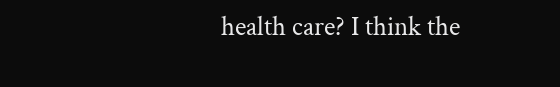health care? I think the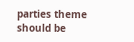parties theme should be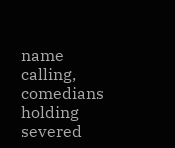name calling, comedians holding severed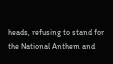heads, refusing to stand for the National Anthem and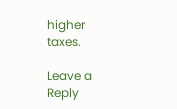higher taxes.

Leave a Reply